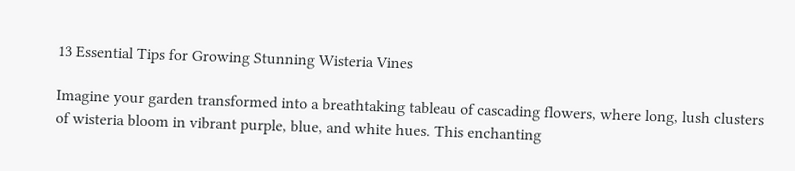13 Essential Tips for Growing Stunning Wisteria Vines

Imagine your garden transformed into a breathtaking tableau of cascading flowers, where long, lush clusters of wisteria bloom in vibrant purple, blue, and white hues. This enchanting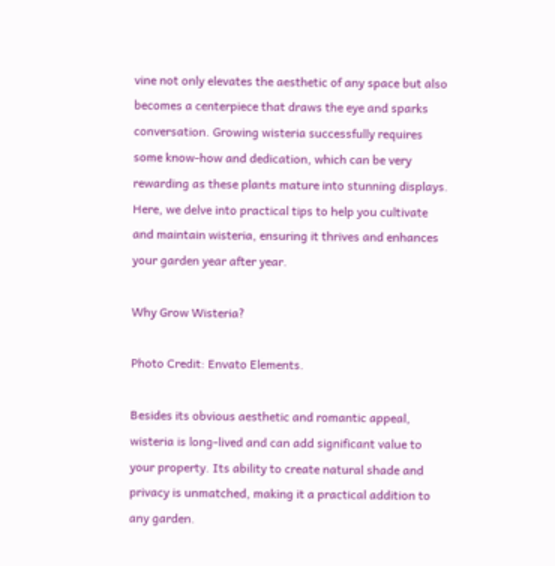vine not only elevates the aesthetic of any space but also becomes a centerpiece that draws the eye and sparks conversation. Growing wisteria successfully requires some know-how and dedication, which can be very rewarding as these plants mature into stunning displays. Here, we delve into practical tips to help you cultivate and maintain wisteria, ensuring it thrives and enhances your garden year after year.

Why Grow Wisteria?

Photo Credit: Envato Elements.

Besides its obvious aesthetic and romantic appeal, wisteria is long-lived and can add significant value to your property. Its ability to create natural shade and privacy is unmatched, making it a practical addition to any garden.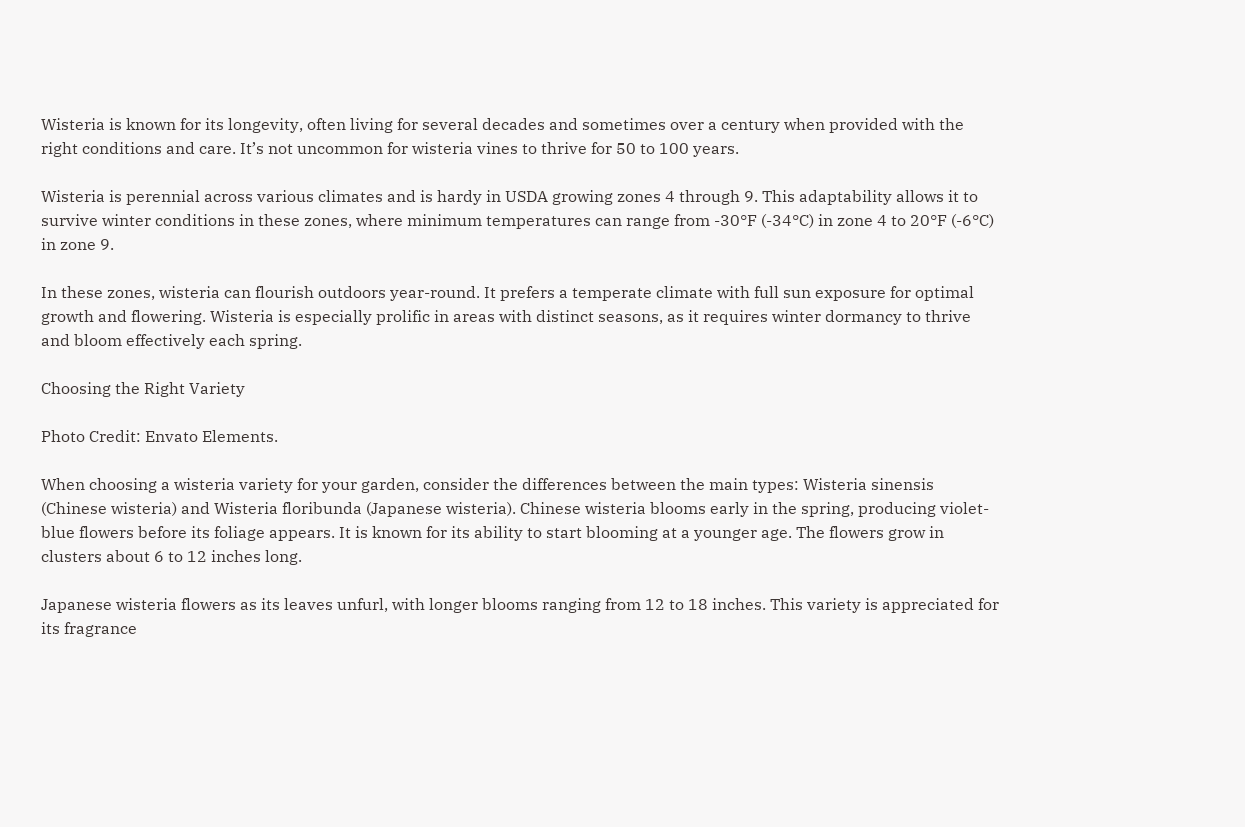Wisteria is known for its longevity, often living for several decades and sometimes over a century when provided with the right conditions and care. It’s not uncommon for wisteria vines to thrive for 50 to 100 years.

Wisteria is perennial across various climates and is hardy in USDA growing zones 4 through 9. This adaptability allows it to survive winter conditions in these zones, where minimum temperatures can range from -30°F (-34°C) in zone 4 to 20°F (-6°C) in zone 9.

In these zones, wisteria can flourish outdoors year-round. It prefers a temperate climate with full sun exposure for optimal growth and flowering. Wisteria is especially prolific in areas with distinct seasons, as it requires winter dormancy to thrive and bloom effectively each spring.

Choosing the Right Variety

Photo Credit: Envato Elements.

When choosing a wisteria variety for your garden, consider the differences between the main types: Wisteria sinensis (Chinese wisteria) and Wisteria floribunda (Japanese wisteria). Chinese wisteria blooms early in the spring, producing violet-blue flowers before its foliage appears. It is known for its ability to start blooming at a younger age. The flowers grow in clusters about 6 to 12 inches long.

Japanese wisteria flowers as its leaves unfurl, with longer blooms ranging from 12 to 18 inches. This variety is appreciated for its fragrance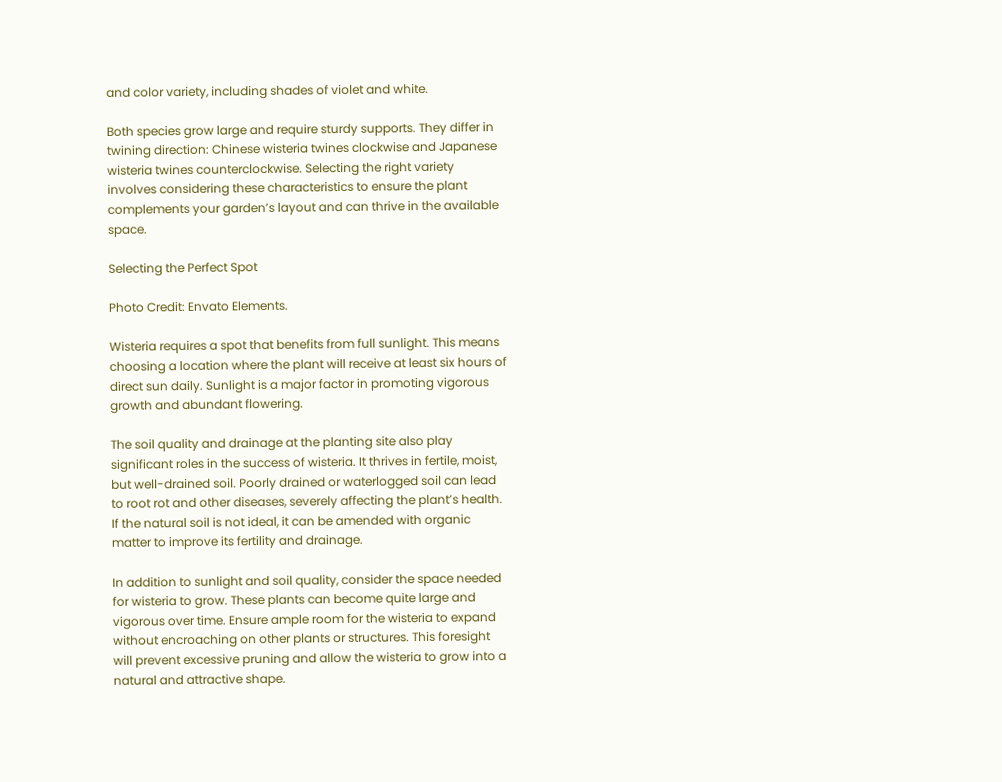and color variety, including shades of violet and white.

Both species grow large and require sturdy supports. They differ in twining direction: Chinese wisteria twines clockwise and Japanese wisteria twines counterclockwise. Selecting the right variety involves considering these characteristics to ensure the plant complements your garden’s layout and can thrive in the available space.

Selecting the Perfect Spot

Photo Credit: Envato Elements.

Wisteria requires a spot that benefits from full sunlight. This means choosing a location where the plant will receive at least six hours of direct sun daily. Sunlight is a major factor in promoting vigorous growth and abundant flowering.

The soil quality and drainage at the planting site also play significant roles in the success of wisteria. It thrives in fertile, moist, but well-drained soil. Poorly drained or waterlogged soil can lead to root rot and other diseases, severely affecting the plant’s health. If the natural soil is not ideal, it can be amended with organic matter to improve its fertility and drainage.

In addition to sunlight and soil quality, consider the space needed for wisteria to grow. These plants can become quite large and vigorous over time. Ensure ample room for the wisteria to expand without encroaching on other plants or structures. This foresight will prevent excessive pruning and allow the wisteria to grow into a natural and attractive shape.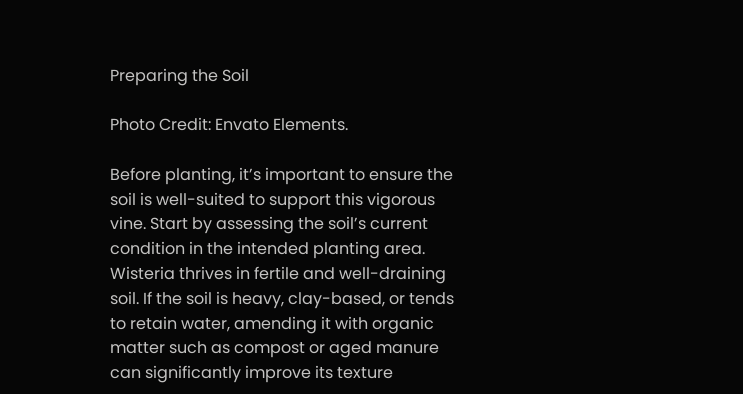Preparing the Soil

Photo Credit: Envato Elements.

Before planting, it’s important to ensure the soil is well-suited to support this vigorous vine. Start by assessing the soil’s current condition in the intended planting area. Wisteria thrives in fertile and well-draining soil. If the soil is heavy, clay-based, or tends to retain water, amending it with organic matter such as compost or aged manure can significantly improve its texture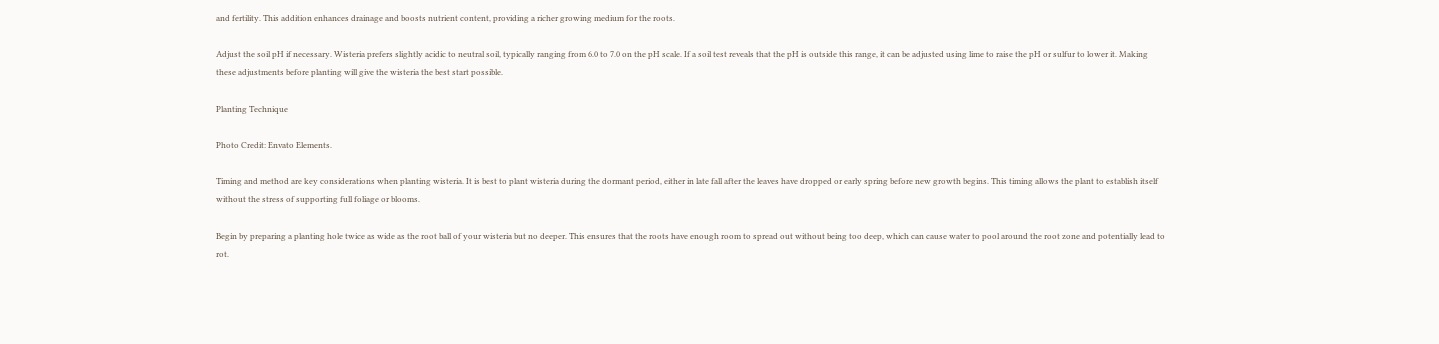and fertility. This addition enhances drainage and boosts nutrient content, providing a richer growing medium for the roots.

Adjust the soil pH if necessary. Wisteria prefers slightly acidic to neutral soil, typically ranging from 6.0 to 7.0 on the pH scale. If a soil test reveals that the pH is outside this range, it can be adjusted using lime to raise the pH or sulfur to lower it. Making these adjustments before planting will give the wisteria the best start possible.

Planting Technique

Photo Credit: Envato Elements.

Timing and method are key considerations when planting wisteria. It is best to plant wisteria during the dormant period, either in late fall after the leaves have dropped or early spring before new growth begins. This timing allows the plant to establish itself without the stress of supporting full foliage or blooms.

Begin by preparing a planting hole twice as wide as the root ball of your wisteria but no deeper. This ensures that the roots have enough room to spread out without being too deep, which can cause water to pool around the root zone and potentially lead to rot.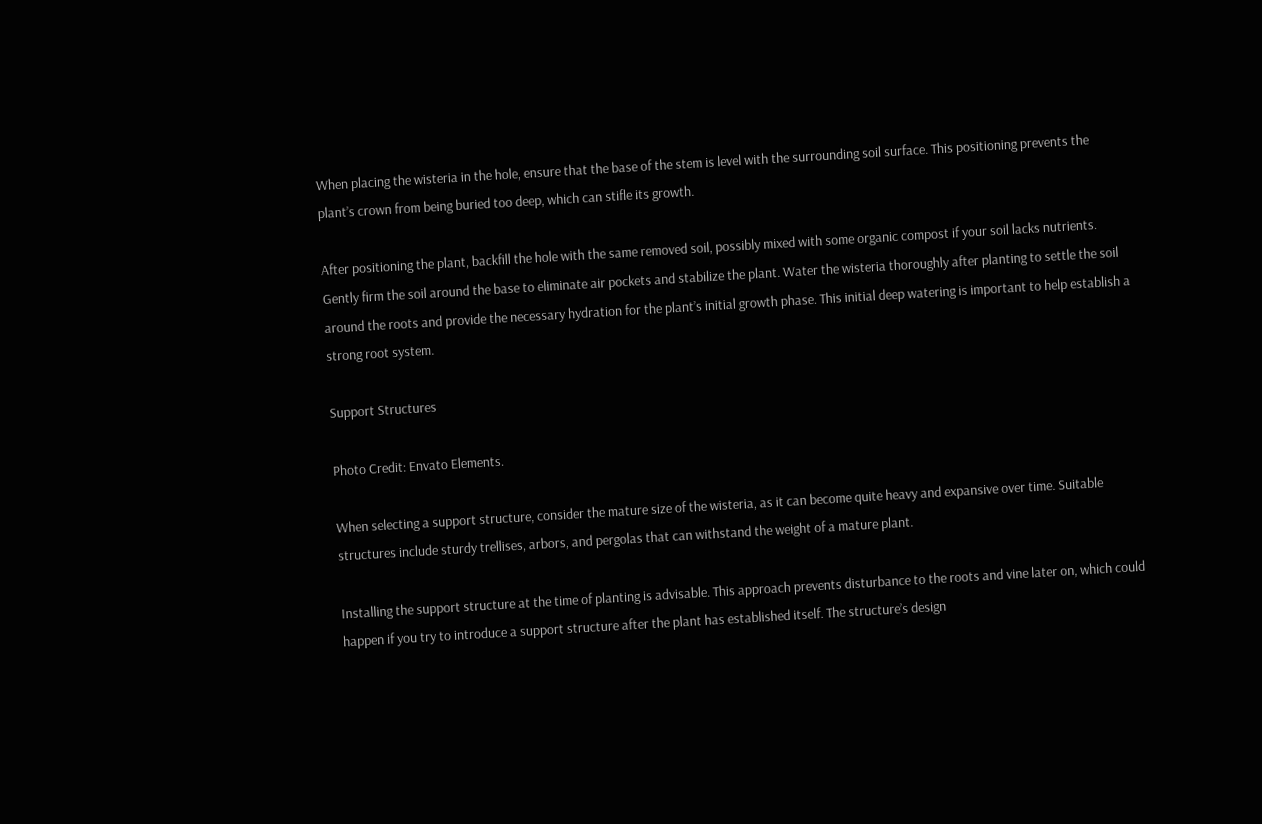When placing the wisteria in the hole, ensure that the base of the stem is level with the surrounding soil surface. This positioning prevents the plant’s crown from being buried too deep, which can stifle its growth.

After positioning the plant, backfill the hole with the same removed soil, possibly mixed with some organic compost if your soil lacks nutrients. Gently firm the soil around the base to eliminate air pockets and stabilize the plant. Water the wisteria thoroughly after planting to settle the soil around the roots and provide the necessary hydration for the plant’s initial growth phase. This initial deep watering is important to help establish a strong root system.

Support Structures

Photo Credit: Envato Elements.

When selecting a support structure, consider the mature size of the wisteria, as it can become quite heavy and expansive over time. Suitable structures include sturdy trellises, arbors, and pergolas that can withstand the weight of a mature plant.

Installing the support structure at the time of planting is advisable. This approach prevents disturbance to the roots and vine later on, which could happen if you try to introduce a support structure after the plant has established itself. The structure’s design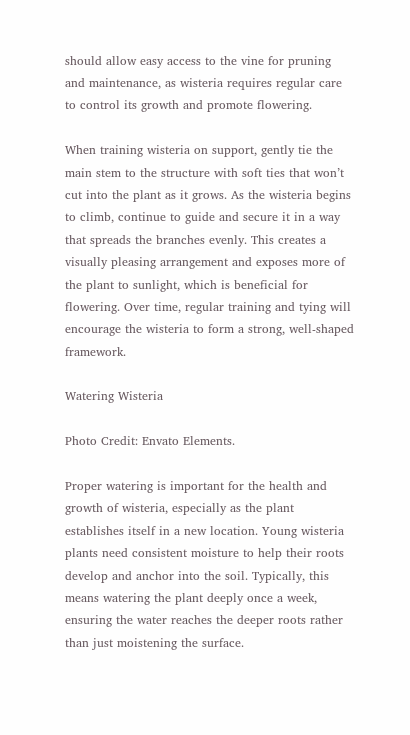should allow easy access to the vine for pruning and maintenance, as wisteria requires regular care to control its growth and promote flowering.

When training wisteria on support, gently tie the main stem to the structure with soft ties that won’t cut into the plant as it grows. As the wisteria begins to climb, continue to guide and secure it in a way that spreads the branches evenly. This creates a visually pleasing arrangement and exposes more of the plant to sunlight, which is beneficial for flowering. Over time, regular training and tying will encourage the wisteria to form a strong, well-shaped framework.

Watering Wisteria

Photo Credit: Envato Elements.

Proper watering is important for the health and growth of wisteria, especially as the plant establishes itself in a new location. Young wisteria plants need consistent moisture to help their roots develop and anchor into the soil. Typically, this means watering the plant deeply once a week, ensuring the water reaches the deeper roots rather than just moistening the surface.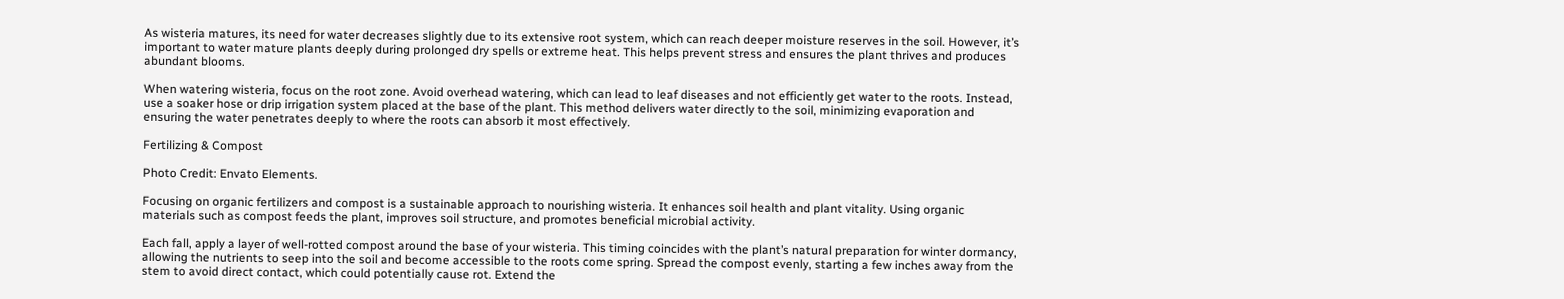As wisteria matures, its need for water decreases slightly due to its extensive root system, which can reach deeper moisture reserves in the soil. However, it’s important to water mature plants deeply during prolonged dry spells or extreme heat. This helps prevent stress and ensures the plant thrives and produces abundant blooms.

When watering wisteria, focus on the root zone. Avoid overhead watering, which can lead to leaf diseases and not efficiently get water to the roots. Instead, use a soaker hose or drip irrigation system placed at the base of the plant. This method delivers water directly to the soil, minimizing evaporation and ensuring the water penetrates deeply to where the roots can absorb it most effectively.

Fertilizing & Compost

Photo Credit: Envato Elements.

Focusing on organic fertilizers and compost is a sustainable approach to nourishing wisteria. It enhances soil health and plant vitality. Using organic materials such as compost feeds the plant, improves soil structure, and promotes beneficial microbial activity.

Each fall, apply a layer of well-rotted compost around the base of your wisteria. This timing coincides with the plant’s natural preparation for winter dormancy, allowing the nutrients to seep into the soil and become accessible to the roots come spring. Spread the compost evenly, starting a few inches away from the stem to avoid direct contact, which could potentially cause rot. Extend the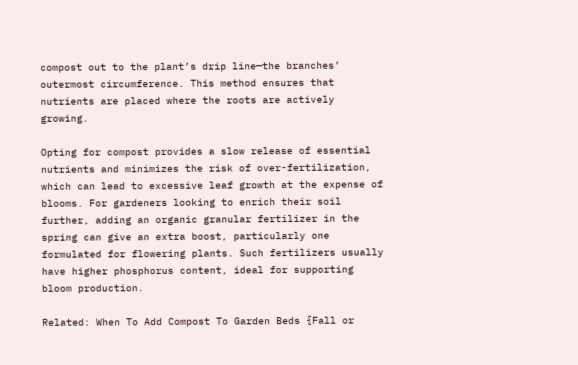compost out to the plant’s drip line—the branches’ outermost circumference. This method ensures that nutrients are placed where the roots are actively growing.

Opting for compost provides a slow release of essential nutrients and minimizes the risk of over-fertilization, which can lead to excessive leaf growth at the expense of blooms. For gardeners looking to enrich their soil further, adding an organic granular fertilizer in the spring can give an extra boost, particularly one formulated for flowering plants. Such fertilizers usually have higher phosphorus content, ideal for supporting bloom production.

Related: When To Add Compost To Garden Beds {Fall or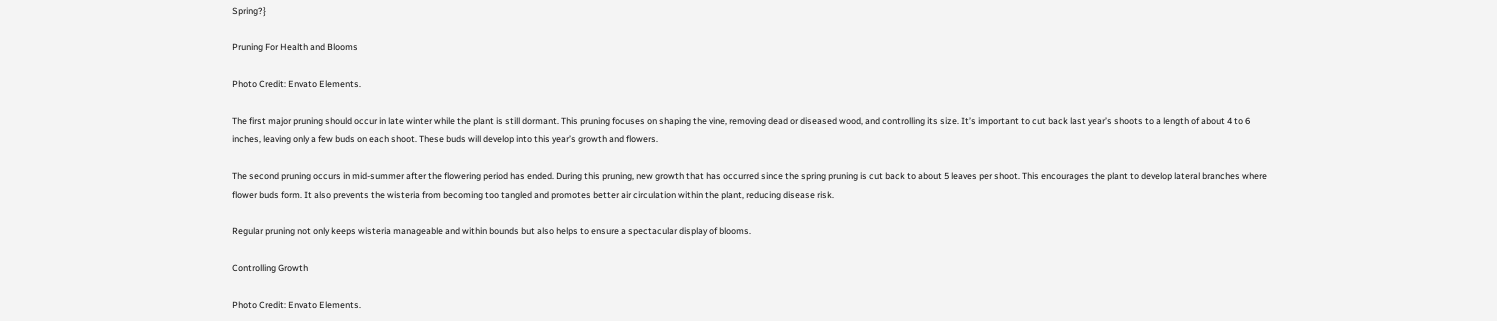Spring?}

Pruning For Health and Blooms

Photo Credit: Envato Elements.

The first major pruning should occur in late winter while the plant is still dormant. This pruning focuses on shaping the vine, removing dead or diseased wood, and controlling its size. It’s important to cut back last year’s shoots to a length of about 4 to 6 inches, leaving only a few buds on each shoot. These buds will develop into this year’s growth and flowers.

The second pruning occurs in mid-summer after the flowering period has ended. During this pruning, new growth that has occurred since the spring pruning is cut back to about 5 leaves per shoot. This encourages the plant to develop lateral branches where flower buds form. It also prevents the wisteria from becoming too tangled and promotes better air circulation within the plant, reducing disease risk.

Regular pruning not only keeps wisteria manageable and within bounds but also helps to ensure a spectacular display of blooms.

Controlling Growth

Photo Credit: Envato Elements.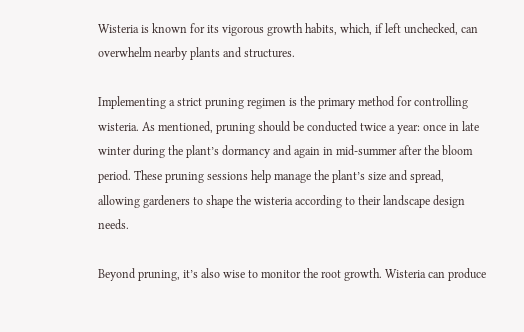Wisteria is known for its vigorous growth habits, which, if left unchecked, can overwhelm nearby plants and structures.

Implementing a strict pruning regimen is the primary method for controlling wisteria. As mentioned, pruning should be conducted twice a year: once in late winter during the plant’s dormancy and again in mid-summer after the bloom period. These pruning sessions help manage the plant’s size and spread, allowing gardeners to shape the wisteria according to their landscape design needs.

Beyond pruning, it’s also wise to monitor the root growth. Wisteria can produce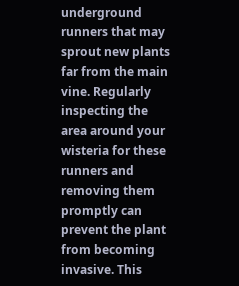underground runners that may sprout new plants far from the main vine. Regularly inspecting the area around your wisteria for these runners and removing them promptly can prevent the plant from becoming invasive. This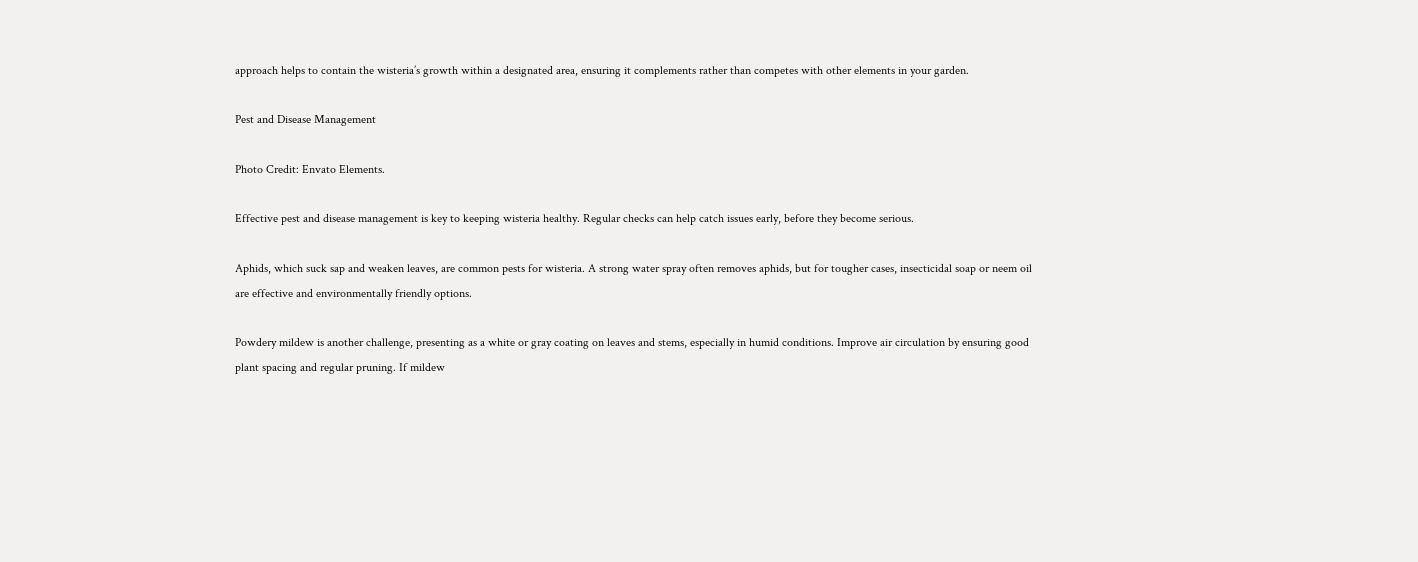approach helps to contain the wisteria’s growth within a designated area, ensuring it complements rather than competes with other elements in your garden.

Pest and Disease Management

Photo Credit: Envato Elements.

Effective pest and disease management is key to keeping wisteria healthy. Regular checks can help catch issues early, before they become serious.

Aphids, which suck sap and weaken leaves, are common pests for wisteria. A strong water spray often removes aphids, but for tougher cases, insecticidal soap or neem oil are effective and environmentally friendly options.

Powdery mildew is another challenge, presenting as a white or gray coating on leaves and stems, especially in humid conditions. Improve air circulation by ensuring good plant spacing and regular pruning. If mildew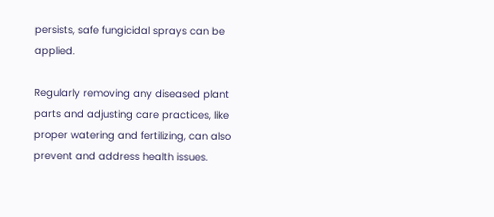persists, safe fungicidal sprays can be applied.

Regularly removing any diseased plant parts and adjusting care practices, like proper watering and fertilizing, can also prevent and address health issues.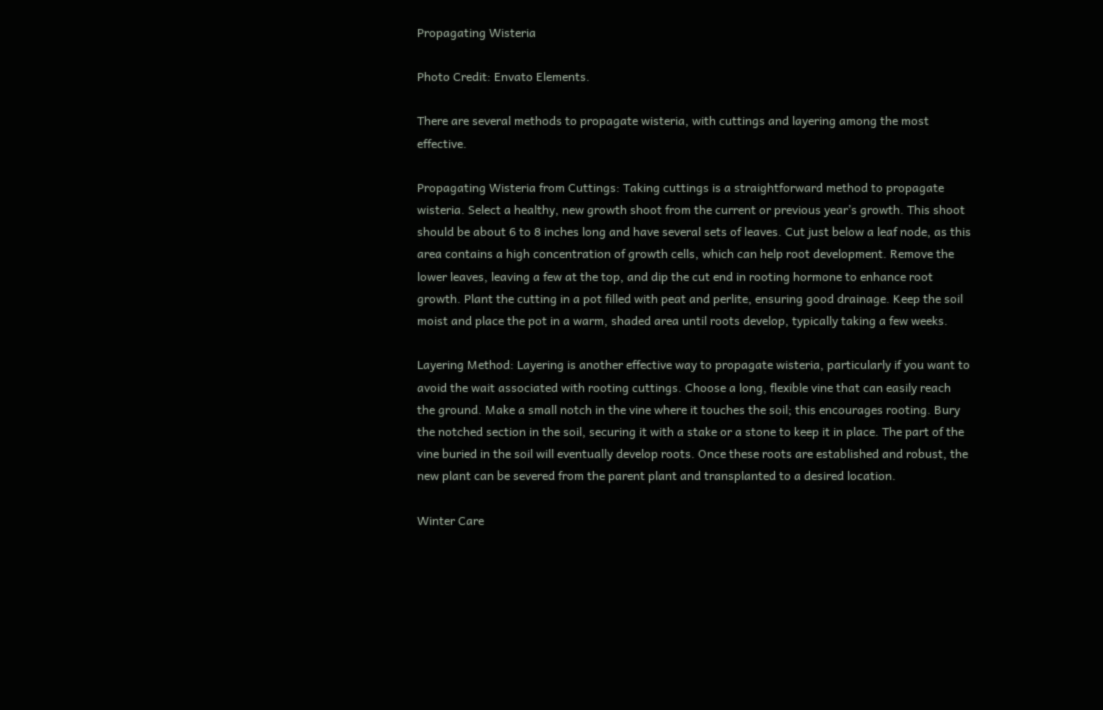Propagating Wisteria

Photo Credit: Envato Elements.

There are several methods to propagate wisteria, with cuttings and layering among the most effective.

Propagating Wisteria from Cuttings: Taking cuttings is a straightforward method to propagate wisteria. Select a healthy, new growth shoot from the current or previous year’s growth. This shoot should be about 6 to 8 inches long and have several sets of leaves. Cut just below a leaf node, as this area contains a high concentration of growth cells, which can help root development. Remove the lower leaves, leaving a few at the top, and dip the cut end in rooting hormone to enhance root growth. Plant the cutting in a pot filled with peat and perlite, ensuring good drainage. Keep the soil moist and place the pot in a warm, shaded area until roots develop, typically taking a few weeks.

Layering Method: Layering is another effective way to propagate wisteria, particularly if you want to avoid the wait associated with rooting cuttings. Choose a long, flexible vine that can easily reach the ground. Make a small notch in the vine where it touches the soil; this encourages rooting. Bury the notched section in the soil, securing it with a stake or a stone to keep it in place. The part of the vine buried in the soil will eventually develop roots. Once these roots are established and robust, the new plant can be severed from the parent plant and transplanted to a desired location.

Winter Care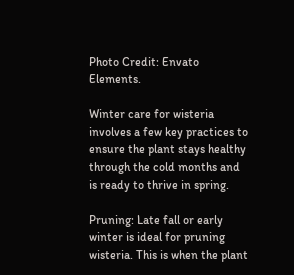Photo Credit: Envato Elements.

Winter care for wisteria involves a few key practices to ensure the plant stays healthy through the cold months and is ready to thrive in spring.

Pruning: Late fall or early winter is ideal for pruning wisteria. This is when the plant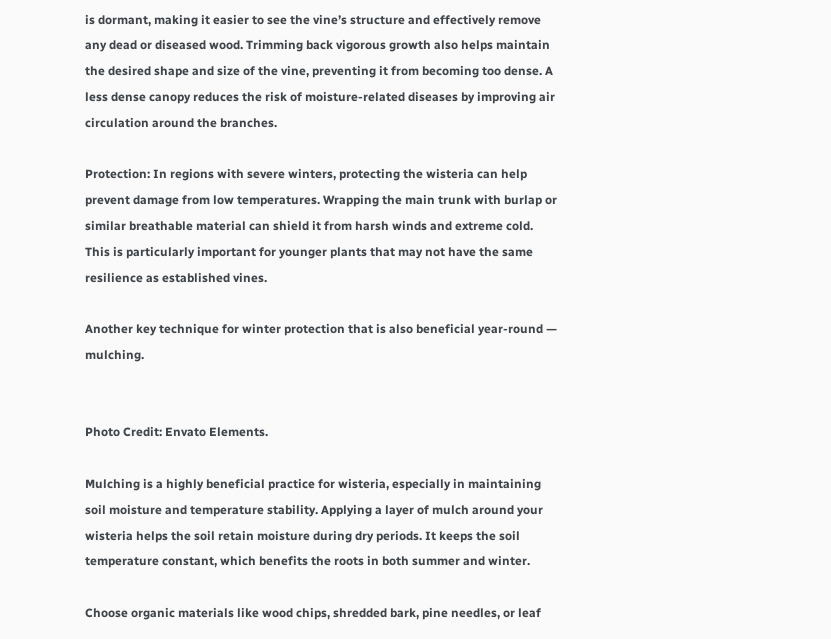is dormant, making it easier to see the vine’s structure and effectively remove any dead or diseased wood. Trimming back vigorous growth also helps maintain the desired shape and size of the vine, preventing it from becoming too dense. A less dense canopy reduces the risk of moisture-related diseases by improving air circulation around the branches.

Protection: In regions with severe winters, protecting the wisteria can help prevent damage from low temperatures. Wrapping the main trunk with burlap or similar breathable material can shield it from harsh winds and extreme cold. This is particularly important for younger plants that may not have the same resilience as established vines.

Another key technique for winter protection that is also beneficial year-round — mulching.


Photo Credit: Envato Elements.

Mulching is a highly beneficial practice for wisteria, especially in maintaining soil moisture and temperature stability. Applying a layer of mulch around your wisteria helps the soil retain moisture during dry periods. It keeps the soil temperature constant, which benefits the roots in both summer and winter.

Choose organic materials like wood chips, shredded bark, pine needles, or leaf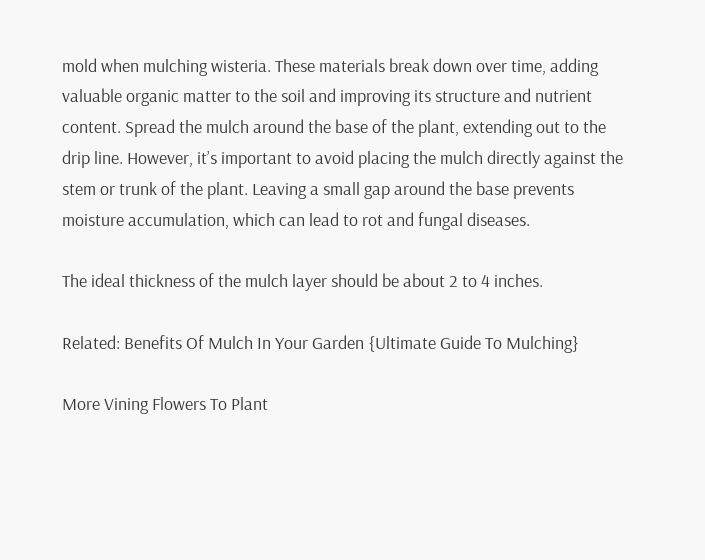mold when mulching wisteria. These materials break down over time, adding valuable organic matter to the soil and improving its structure and nutrient content. Spread the mulch around the base of the plant, extending out to the drip line. However, it’s important to avoid placing the mulch directly against the stem or trunk of the plant. Leaving a small gap around the base prevents moisture accumulation, which can lead to rot and fungal diseases.

The ideal thickness of the mulch layer should be about 2 to 4 inches.

Related: Benefits Of Mulch In Your Garden {Ultimate Guide To Mulching}

More Vining Flowers To Plant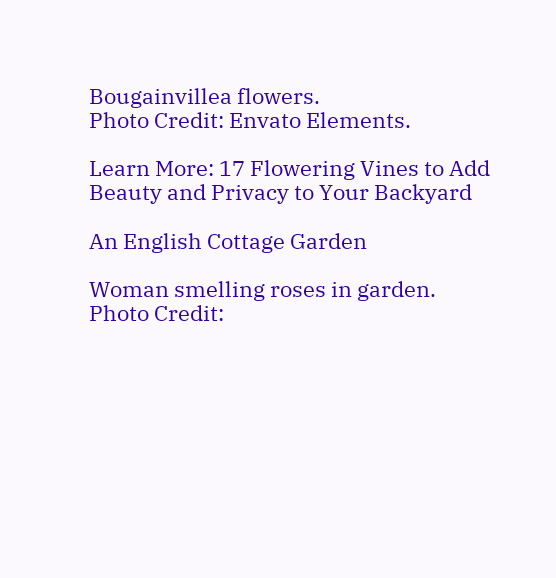Bougainvillea flowers.
Photo Credit: Envato Elements.

Learn More: 17 Flowering Vines to Add Beauty and Privacy to Your Backyard

An English Cottage Garden

Woman smelling roses in garden.
Photo Credit: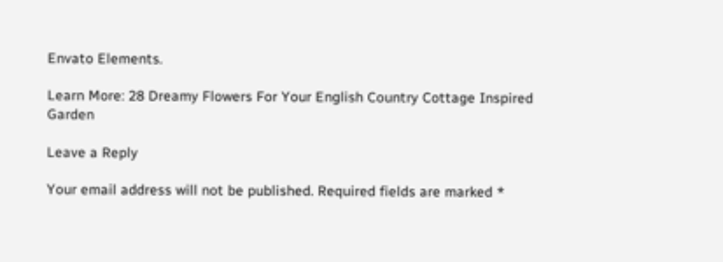Envato Elements.

Learn More: 28 Dreamy Flowers For Your English Country Cottage Inspired Garden

Leave a Reply

Your email address will not be published. Required fields are marked *